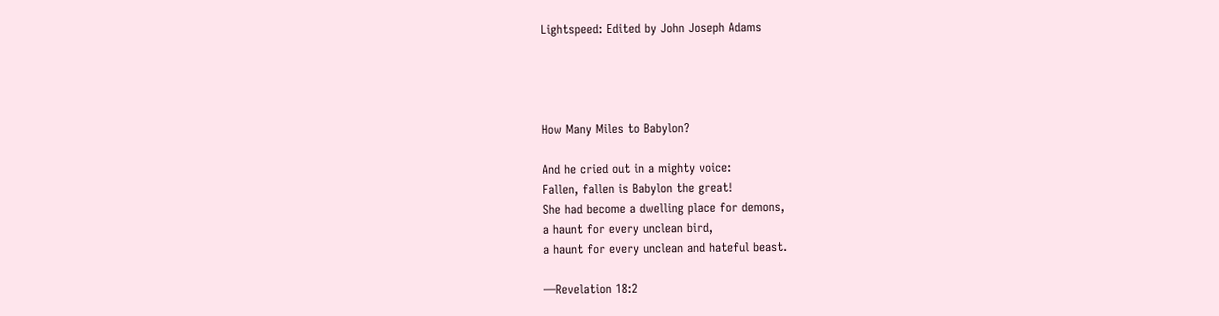Lightspeed: Edited by John Joseph Adams




How Many Miles to Babylon?

And he cried out in a mighty voice:
Fallen, fallen is Babylon the great!
She had become a dwelling place for demons,
a haunt for every unclean bird,
a haunt for every unclean and hateful beast.

—Revelation 18:2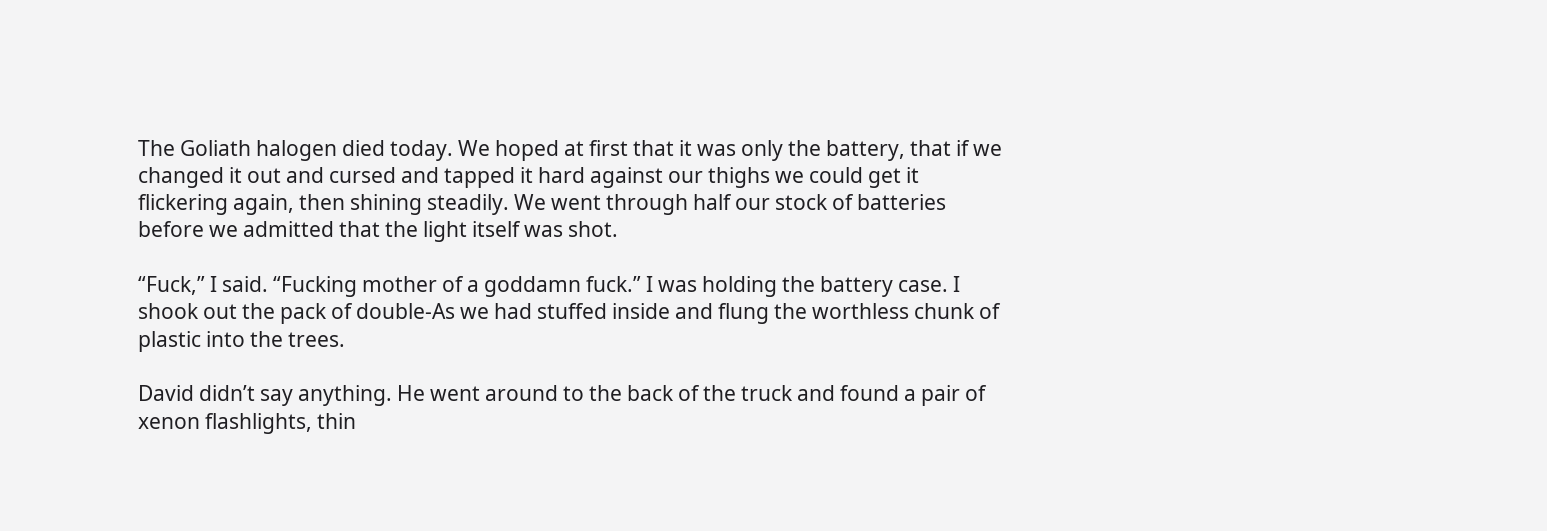The Goliath halogen died today. We hoped at first that it was only the battery, that if we changed it out and cursed and tapped it hard against our thighs we could get it flickering again, then shining steadily. We went through half our stock of batteries before we admitted that the light itself was shot.

“Fuck,” I said. “Fucking mother of a goddamn fuck.” I was holding the battery case. I shook out the pack of double-As we had stuffed inside and flung the worthless chunk of plastic into the trees.

David didn’t say anything. He went around to the back of the truck and found a pair of xenon flashlights, thin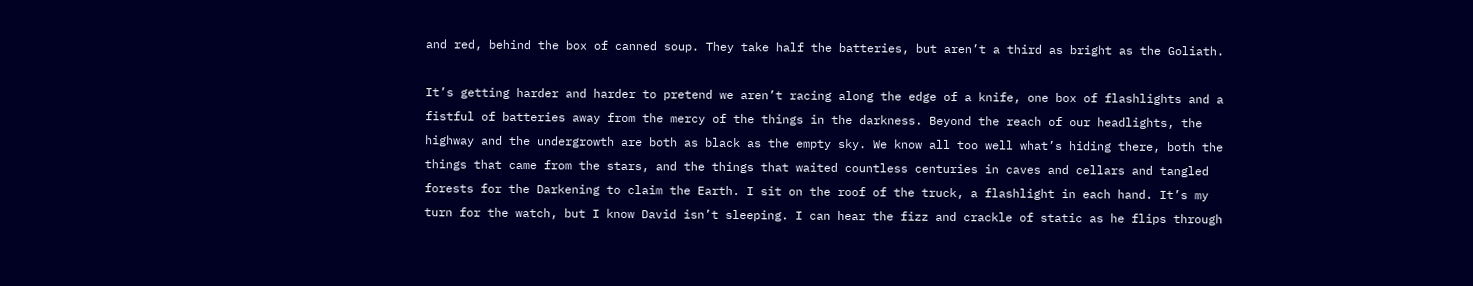and red, behind the box of canned soup. They take half the batteries, but aren’t a third as bright as the Goliath.

It’s getting harder and harder to pretend we aren’t racing along the edge of a knife, one box of flashlights and a fistful of batteries away from the mercy of the things in the darkness. Beyond the reach of our headlights, the highway and the undergrowth are both as black as the empty sky. We know all too well what’s hiding there, both the things that came from the stars, and the things that waited countless centuries in caves and cellars and tangled forests for the Darkening to claim the Earth. I sit on the roof of the truck, a flashlight in each hand. It’s my turn for the watch, but I know David isn’t sleeping. I can hear the fizz and crackle of static as he flips through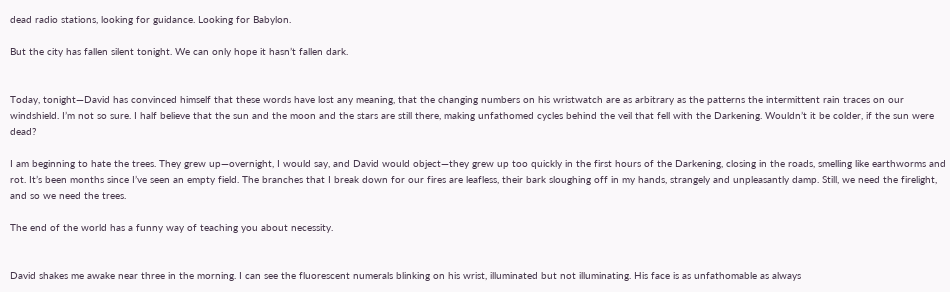dead radio stations, looking for guidance. Looking for Babylon.

But the city has fallen silent tonight. We can only hope it hasn’t fallen dark.


Today, tonight—David has convinced himself that these words have lost any meaning, that the changing numbers on his wristwatch are as arbitrary as the patterns the intermittent rain traces on our windshield. I’m not so sure. I half believe that the sun and the moon and the stars are still there, making unfathomed cycles behind the veil that fell with the Darkening. Wouldn’t it be colder, if the sun were dead?

I am beginning to hate the trees. They grew up—overnight, I would say, and David would object—they grew up too quickly in the first hours of the Darkening, closing in the roads, smelling like earthworms and rot. It’s been months since I’ve seen an empty field. The branches that I break down for our fires are leafless, their bark sloughing off in my hands, strangely and unpleasantly damp. Still, we need the firelight, and so we need the trees.

The end of the world has a funny way of teaching you about necessity.


David shakes me awake near three in the morning. I can see the fluorescent numerals blinking on his wrist, illuminated but not illuminating. His face is as unfathomable as always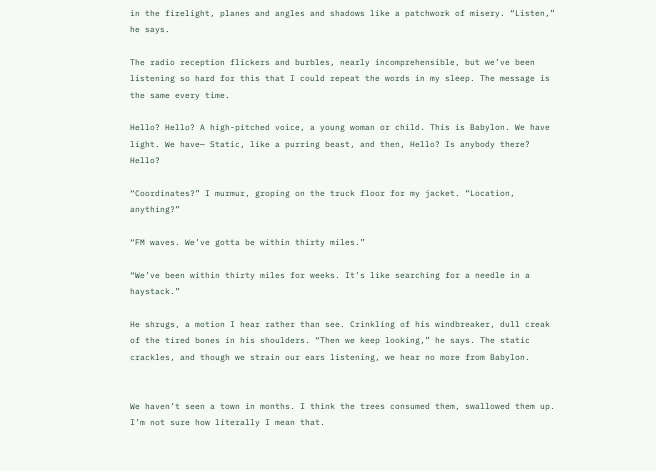in the firelight, planes and angles and shadows like a patchwork of misery. “Listen,” he says.

The radio reception flickers and burbles, nearly incomprehensible, but we’ve been listening so hard for this that I could repeat the words in my sleep. The message is the same every time.

Hello? Hello? A high-pitched voice, a young woman or child. This is Babylon. We have light. We have— Static, like a purring beast, and then, Hello? Is anybody there? Hello?

“Coordinates?” I murmur, groping on the truck floor for my jacket. “Location, anything?”

“FM waves. We’ve gotta be within thirty miles.”

“We’ve been within thirty miles for weeks. It’s like searching for a needle in a haystack.”

He shrugs, a motion I hear rather than see. Crinkling of his windbreaker, dull creak of the tired bones in his shoulders. “Then we keep looking,” he says. The static crackles, and though we strain our ears listening, we hear no more from Babylon.


We haven’t seen a town in months. I think the trees consumed them, swallowed them up. I’m not sure how literally I mean that.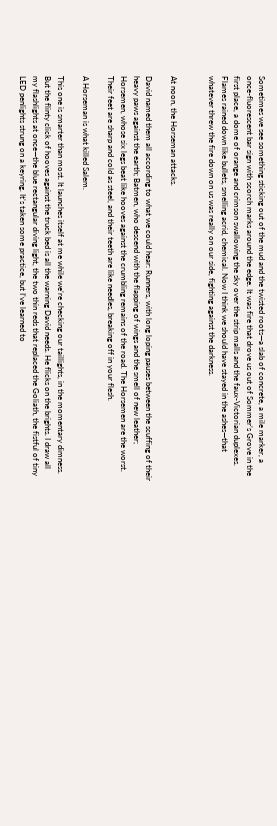Sometimes we see something sticking out of the mud and the twisted roots—a slab of concrete, a mile marker, a once-fluorescent bar sign with scorch marks around the edge. It was fire that drove us out of Sommer’s Grove in the first place, a dome of orange and crimson swallowing the sky over the strip malls and the faux-Victorian duplexes. Flames rained down like bullets, smelling acrid, chemical. Now I think we should have stayed in the ashes—that whatever threw the fire down on us was really on our side, fighting against the darkness.


At noon, the Horseman attacks.

David named them all according to what we could hear: Runners, with long loping pauses between the scuffing of their heavy paws against the earth; Batmen, who descend with the flapping of wings and the smell of new leather; Horsemen, whose six legs beat like hooves against the crumbling remains of the road. The Horsemen are the worst. Their feet are sharp and cold as steel, and their teeth are like needles, breaking off in your flesh.

A Horseman is what killed Salem.

This one is smarter than most. It launches itself at me while we’re checking our taillights, in the momentary dimness. But the flinty click of hooves against the truck bed is all the warning David needs. He flicks on the brights. I draw all my flashlights at once—the blue rectangular diving light, the two thin reds that replaced the Goliath, the fistful of tiny LED penlights strung on a keyring. It’s taken some practice, but I’ve learned to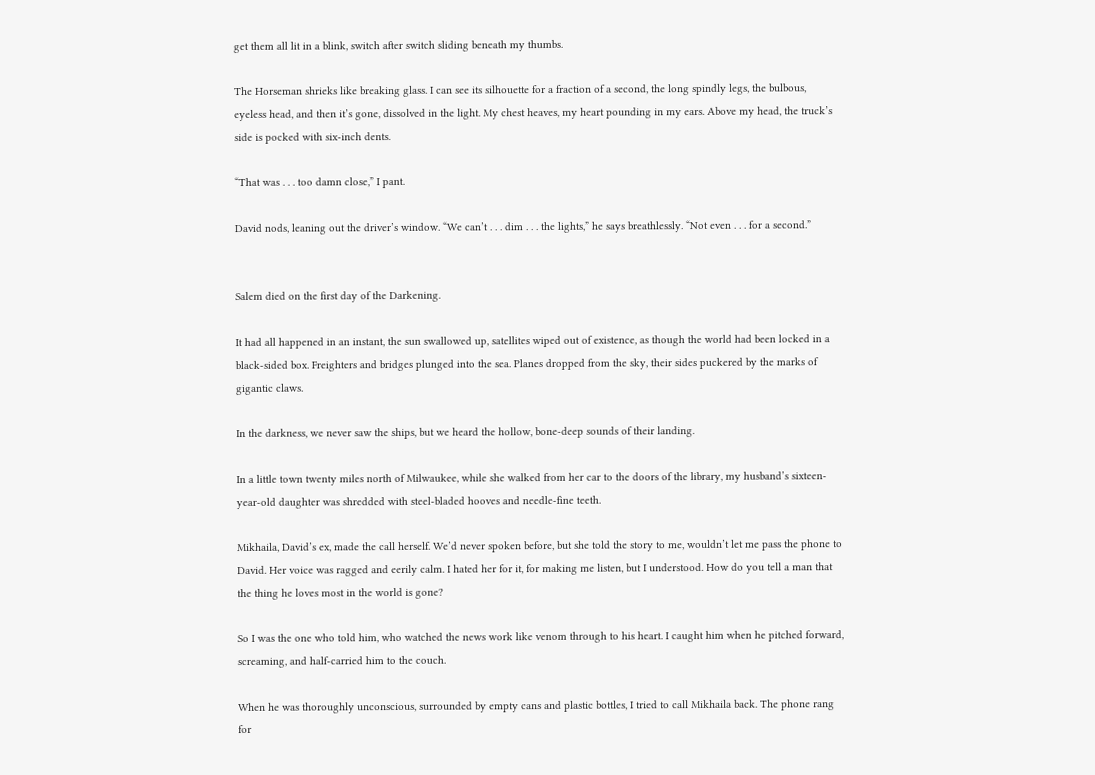get them all lit in a blink, switch after switch sliding beneath my thumbs.

The Horseman shrieks like breaking glass. I can see its silhouette for a fraction of a second, the long spindly legs, the bulbous, eyeless head, and then it’s gone, dissolved in the light. My chest heaves, my heart pounding in my ears. Above my head, the truck’s side is pocked with six-inch dents.

“That was . . . too damn close,” I pant.

David nods, leaning out the driver’s window. “We can’t . . . dim . . . the lights,” he says breathlessly. “Not even . . . for a second.”


Salem died on the first day of the Darkening.

It had all happened in an instant, the sun swallowed up, satellites wiped out of existence, as though the world had been locked in a black-sided box. Freighters and bridges plunged into the sea. Planes dropped from the sky, their sides puckered by the marks of gigantic claws.

In the darkness, we never saw the ships, but we heard the hollow, bone-deep sounds of their landing.

In a little town twenty miles north of Milwaukee, while she walked from her car to the doors of the library, my husband’s sixteen-year-old daughter was shredded with steel-bladed hooves and needle-fine teeth.

Mikhaila, David’s ex, made the call herself. We’d never spoken before, but she told the story to me, wouldn’t let me pass the phone to David. Her voice was ragged and eerily calm. I hated her for it, for making me listen, but I understood. How do you tell a man that the thing he loves most in the world is gone?

So I was the one who told him, who watched the news work like venom through to his heart. I caught him when he pitched forward, screaming, and half-carried him to the couch.

When he was thoroughly unconscious, surrounded by empty cans and plastic bottles, I tried to call Mikhaila back. The phone rang for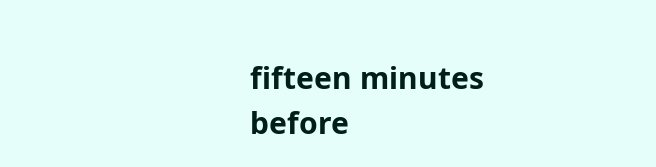fifteen minutes before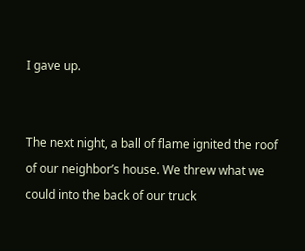I gave up.


The next night, a ball of flame ignited the roof of our neighbor’s house. We threw what we could into the back of our truck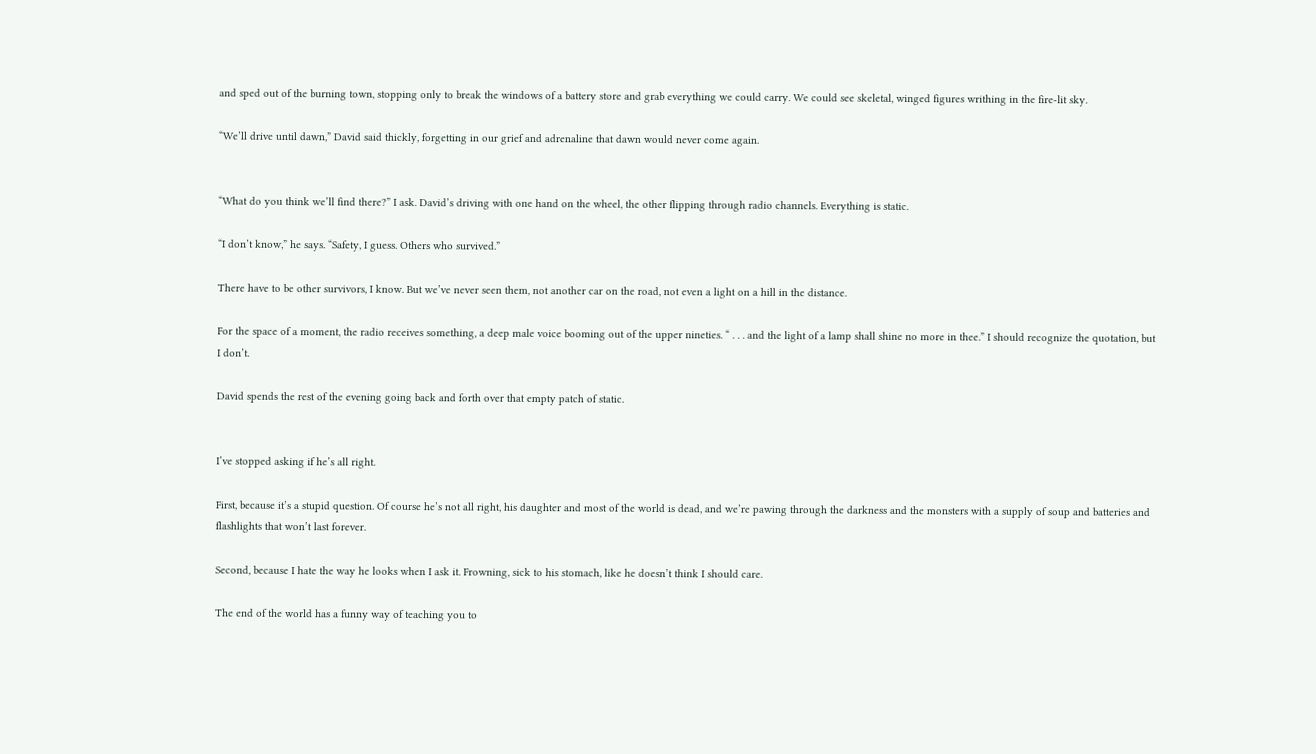and sped out of the burning town, stopping only to break the windows of a battery store and grab everything we could carry. We could see skeletal, winged figures writhing in the fire-lit sky.

“We’ll drive until dawn,” David said thickly, forgetting in our grief and adrenaline that dawn would never come again.


“What do you think we’ll find there?” I ask. David’s driving with one hand on the wheel, the other flipping through radio channels. Everything is static.

“I don’t know,” he says. “Safety, I guess. Others who survived.”

There have to be other survivors, I know. But we’ve never seen them, not another car on the road, not even a light on a hill in the distance.

For the space of a moment, the radio receives something, a deep male voice booming out of the upper nineties. “ . . . and the light of a lamp shall shine no more in thee.” I should recognize the quotation, but I don’t.

David spends the rest of the evening going back and forth over that empty patch of static.


I’ve stopped asking if he’s all right.

First, because it’s a stupid question. Of course he’s not all right, his daughter and most of the world is dead, and we’re pawing through the darkness and the monsters with a supply of soup and batteries and flashlights that won’t last forever.

Second, because I hate the way he looks when I ask it. Frowning, sick to his stomach, like he doesn’t think I should care.

The end of the world has a funny way of teaching you to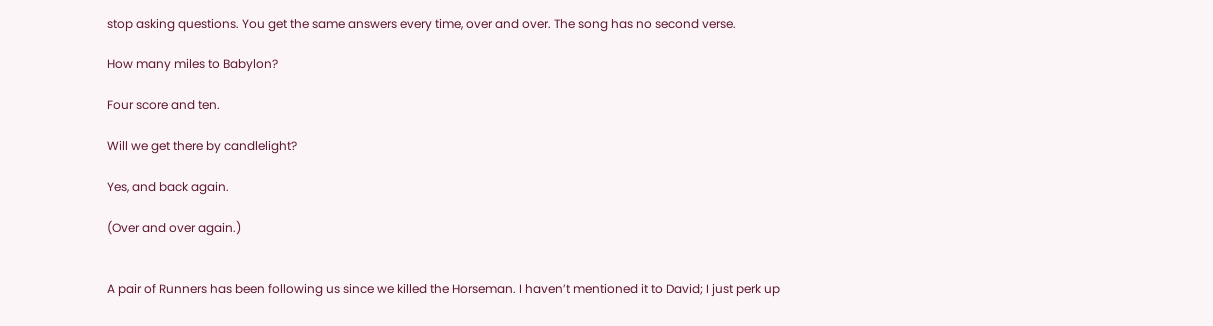stop asking questions. You get the same answers every time, over and over. The song has no second verse.

How many miles to Babylon?

Four score and ten.

Will we get there by candlelight?

Yes, and back again.

(Over and over again.)


A pair of Runners has been following us since we killed the Horseman. I haven’t mentioned it to David; I just perk up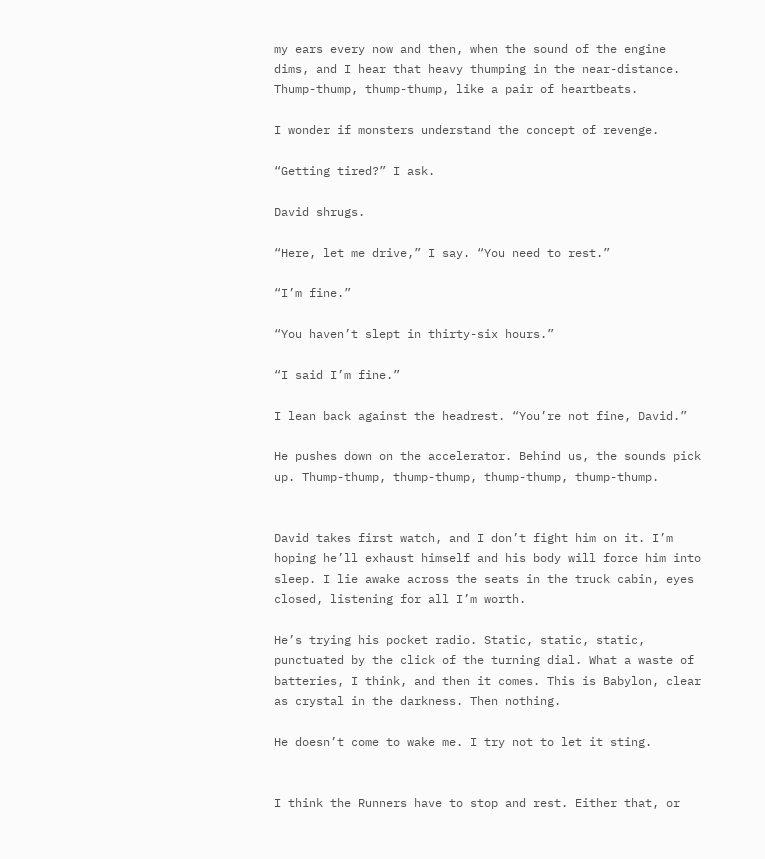my ears every now and then, when the sound of the engine dims, and I hear that heavy thumping in the near-distance. Thump-thump, thump-thump, like a pair of heartbeats.

I wonder if monsters understand the concept of revenge.

“Getting tired?” I ask.

David shrugs.

“Here, let me drive,” I say. “You need to rest.”

“I’m fine.”

“You haven’t slept in thirty-six hours.”

“I said I’m fine.”

I lean back against the headrest. “You’re not fine, David.”

He pushes down on the accelerator. Behind us, the sounds pick up. Thump-thump, thump-thump, thump-thump, thump-thump.


David takes first watch, and I don’t fight him on it. I’m hoping he’ll exhaust himself and his body will force him into sleep. I lie awake across the seats in the truck cabin, eyes closed, listening for all I’m worth.

He’s trying his pocket radio. Static, static, static, punctuated by the click of the turning dial. What a waste of batteries, I think, and then it comes. This is Babylon, clear as crystal in the darkness. Then nothing.

He doesn’t come to wake me. I try not to let it sting.


I think the Runners have to stop and rest. Either that, or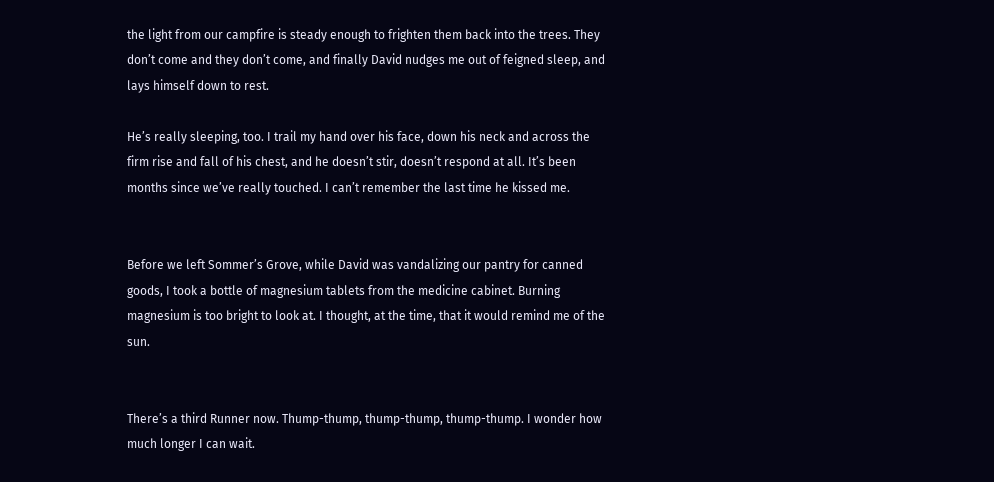the light from our campfire is steady enough to frighten them back into the trees. They don’t come and they don’t come, and finally David nudges me out of feigned sleep, and lays himself down to rest.

He’s really sleeping, too. I trail my hand over his face, down his neck and across the firm rise and fall of his chest, and he doesn’t stir, doesn’t respond at all. It’s been months since we’ve really touched. I can’t remember the last time he kissed me.


Before we left Sommer’s Grove, while David was vandalizing our pantry for canned goods, I took a bottle of magnesium tablets from the medicine cabinet. Burning magnesium is too bright to look at. I thought, at the time, that it would remind me of the sun.


There’s a third Runner now. Thump-thump, thump-thump, thump-thump. I wonder how much longer I can wait.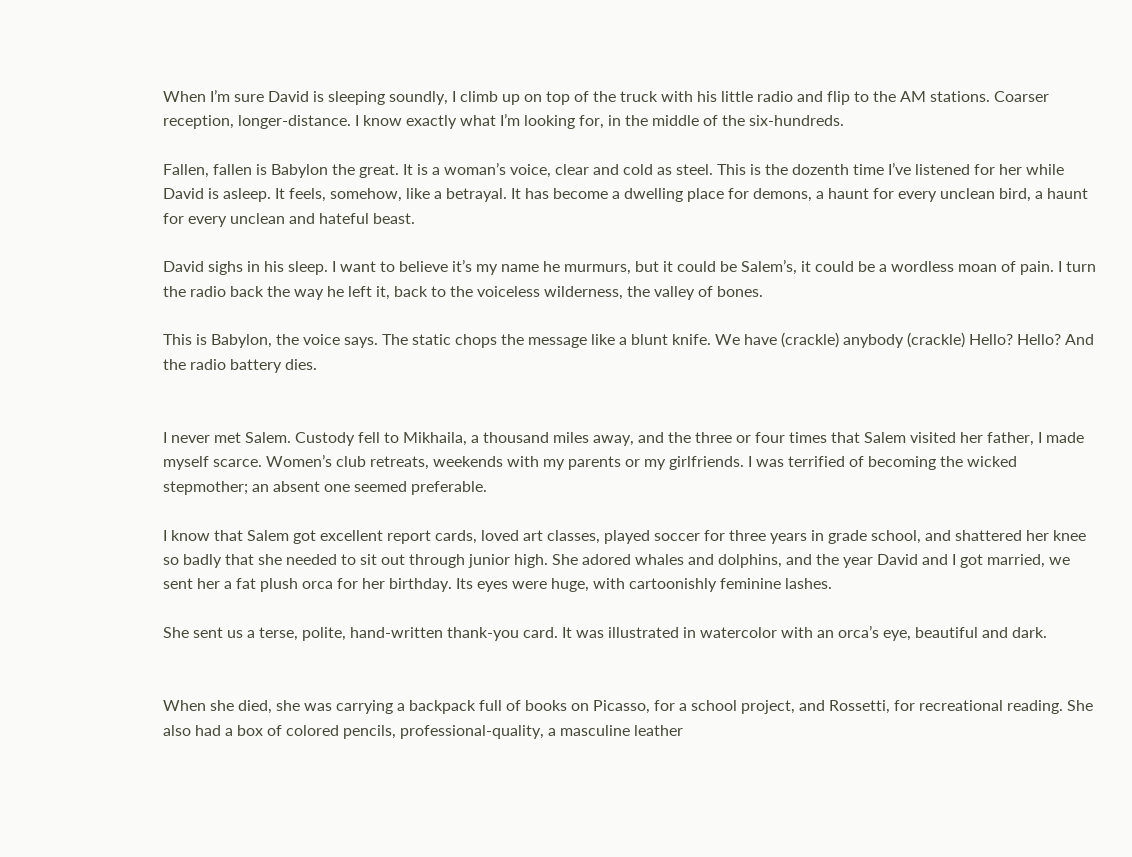When I’m sure David is sleeping soundly, I climb up on top of the truck with his little radio and flip to the AM stations. Coarser reception, longer-distance. I know exactly what I’m looking for, in the middle of the six-hundreds.

Fallen, fallen is Babylon the great. It is a woman’s voice, clear and cold as steel. This is the dozenth time I’ve listened for her while David is asleep. It feels, somehow, like a betrayal. It has become a dwelling place for demons, a haunt for every unclean bird, a haunt for every unclean and hateful beast.

David sighs in his sleep. I want to believe it’s my name he murmurs, but it could be Salem’s, it could be a wordless moan of pain. I turn the radio back the way he left it, back to the voiceless wilderness, the valley of bones.

This is Babylon, the voice says. The static chops the message like a blunt knife. We have (crackle) anybody (crackle) Hello? Hello? And the radio battery dies.


I never met Salem. Custody fell to Mikhaila, a thousand miles away, and the three or four times that Salem visited her father, I made myself scarce. Women’s club retreats, weekends with my parents or my girlfriends. I was terrified of becoming the wicked stepmother; an absent one seemed preferable.

I know that Salem got excellent report cards, loved art classes, played soccer for three years in grade school, and shattered her knee so badly that she needed to sit out through junior high. She adored whales and dolphins, and the year David and I got married, we sent her a fat plush orca for her birthday. Its eyes were huge, with cartoonishly feminine lashes.

She sent us a terse, polite, hand-written thank-you card. It was illustrated in watercolor with an orca’s eye, beautiful and dark.


When she died, she was carrying a backpack full of books on Picasso, for a school project, and Rossetti, for recreational reading. She also had a box of colored pencils, professional-quality, a masculine leather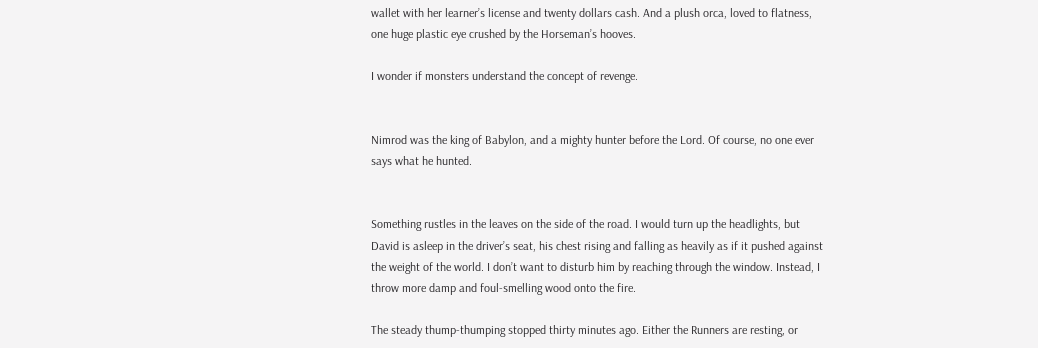wallet with her learner’s license and twenty dollars cash. And a plush orca, loved to flatness, one huge plastic eye crushed by the Horseman’s hooves.

I wonder if monsters understand the concept of revenge.


Nimrod was the king of Babylon, and a mighty hunter before the Lord. Of course, no one ever says what he hunted.


Something rustles in the leaves on the side of the road. I would turn up the headlights, but David is asleep in the driver’s seat, his chest rising and falling as heavily as if it pushed against the weight of the world. I don’t want to disturb him by reaching through the window. Instead, I throw more damp and foul-smelling wood onto the fire.

The steady thump-thumping stopped thirty minutes ago. Either the Runners are resting, or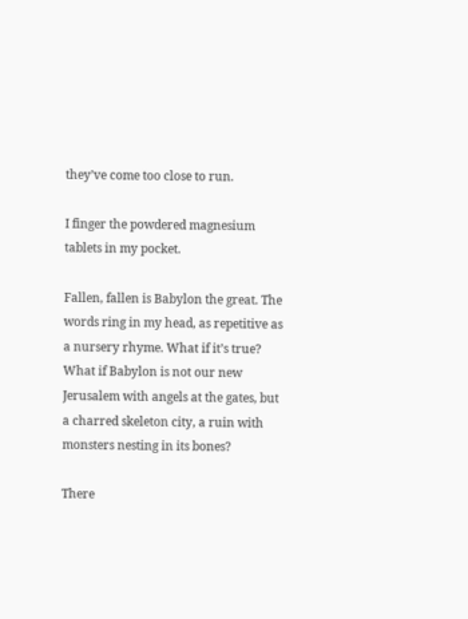they’ve come too close to run.

I finger the powdered magnesium tablets in my pocket.

Fallen, fallen is Babylon the great. The words ring in my head, as repetitive as a nursery rhyme. What if it’s true? What if Babylon is not our new Jerusalem with angels at the gates, but a charred skeleton city, a ruin with monsters nesting in its bones?

There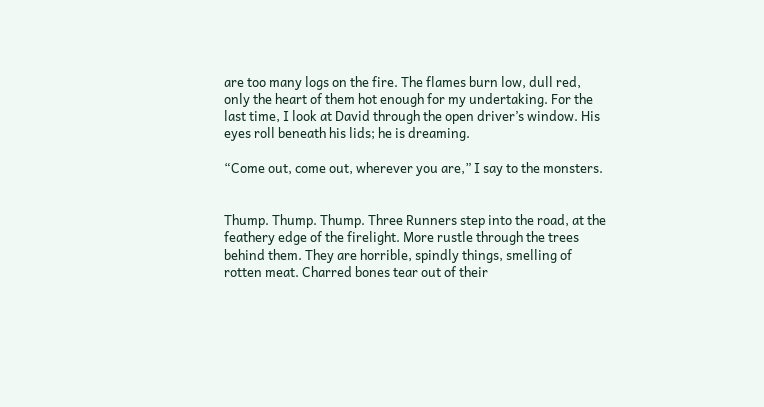are too many logs on the fire. The flames burn low, dull red, only the heart of them hot enough for my undertaking. For the last time, I look at David through the open driver’s window. His eyes roll beneath his lids; he is dreaming.

“Come out, come out, wherever you are,” I say to the monsters.


Thump. Thump. Thump. Three Runners step into the road, at the feathery edge of the firelight. More rustle through the trees behind them. They are horrible, spindly things, smelling of rotten meat. Charred bones tear out of their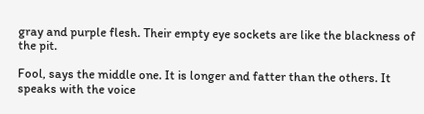gray and purple flesh. Their empty eye sockets are like the blackness of the pit.

Fool, says the middle one. It is longer and fatter than the others. It speaks with the voice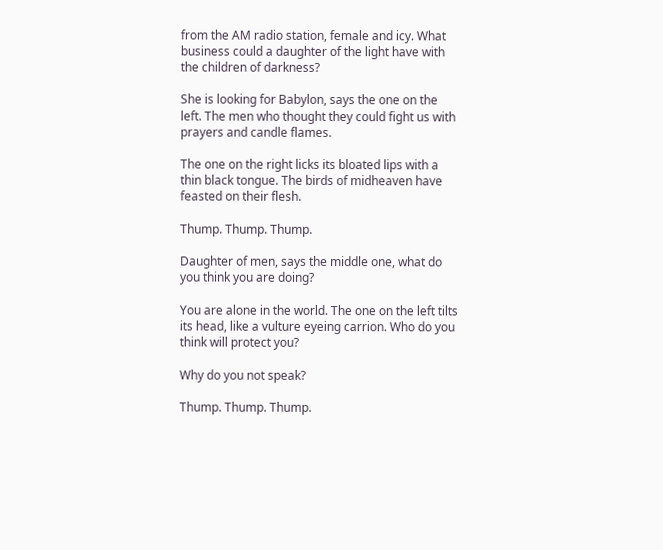from the AM radio station, female and icy. What business could a daughter of the light have with the children of darkness?

She is looking for Babylon, says the one on the left. The men who thought they could fight us with prayers and candle flames.

The one on the right licks its bloated lips with a thin black tongue. The birds of midheaven have feasted on their flesh.

Thump. Thump. Thump.

Daughter of men, says the middle one, what do you think you are doing?

You are alone in the world. The one on the left tilts its head, like a vulture eyeing carrion. Who do you think will protect you?

Why do you not speak?

Thump. Thump. Thump.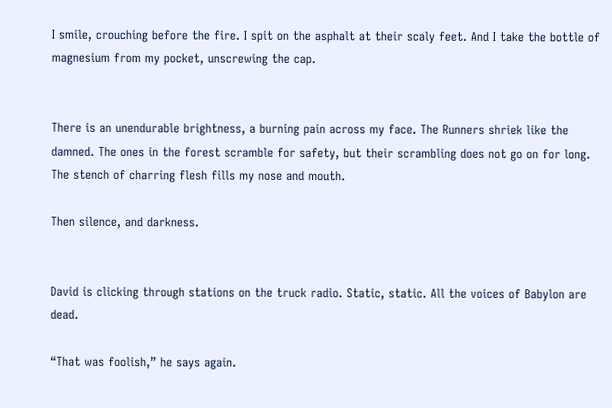I smile, crouching before the fire. I spit on the asphalt at their scaly feet. And I take the bottle of magnesium from my pocket, unscrewing the cap.


There is an unendurable brightness, a burning pain across my face. The Runners shriek like the damned. The ones in the forest scramble for safety, but their scrambling does not go on for long. The stench of charring flesh fills my nose and mouth.

Then silence, and darkness.


David is clicking through stations on the truck radio. Static, static. All the voices of Babylon are dead.

“That was foolish,” he says again.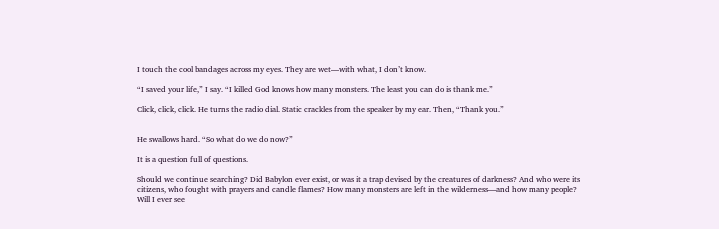I touch the cool bandages across my eyes. They are wet—with what, I don’t know.

“I saved your life,” I say. “I killed God knows how many monsters. The least you can do is thank me.”

Click, click, click. He turns the radio dial. Static crackles from the speaker by my ear. Then, “Thank you.”


He swallows hard. “So what do we do now?”

It is a question full of questions.

Should we continue searching? Did Babylon ever exist, or was it a trap devised by the creatures of darkness? And who were its citizens, who fought with prayers and candle flames? How many monsters are left in the wilderness—and how many people? Will I ever see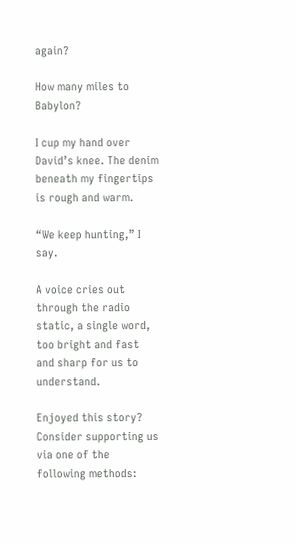again?

How many miles to Babylon?

I cup my hand over David’s knee. The denim beneath my fingertips is rough and warm.

“We keep hunting,” I say.

A voice cries out through the radio static, a single word, too bright and fast and sharp for us to understand.

Enjoyed this story? Consider supporting us via one of the following methods: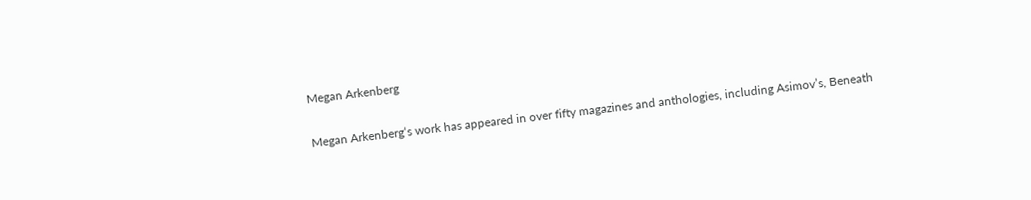Megan Arkenberg

Megan Arkenberg‘s work has appeared in over fifty magazines and anthologies, including Asimov’s, Beneath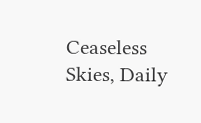Ceaseless Skies, Daily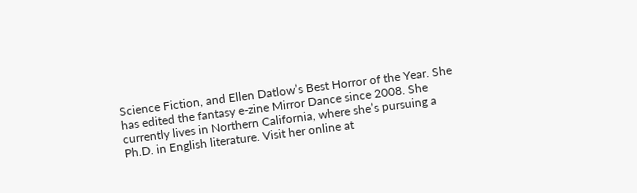Science Fiction, and Ellen Datlow’s Best Horror of the Year. She has edited the fantasy e-zine Mirror Dance since 2008. She currently lives in Northern California, where she’s pursuing a Ph.D. in English literature. Visit her online at